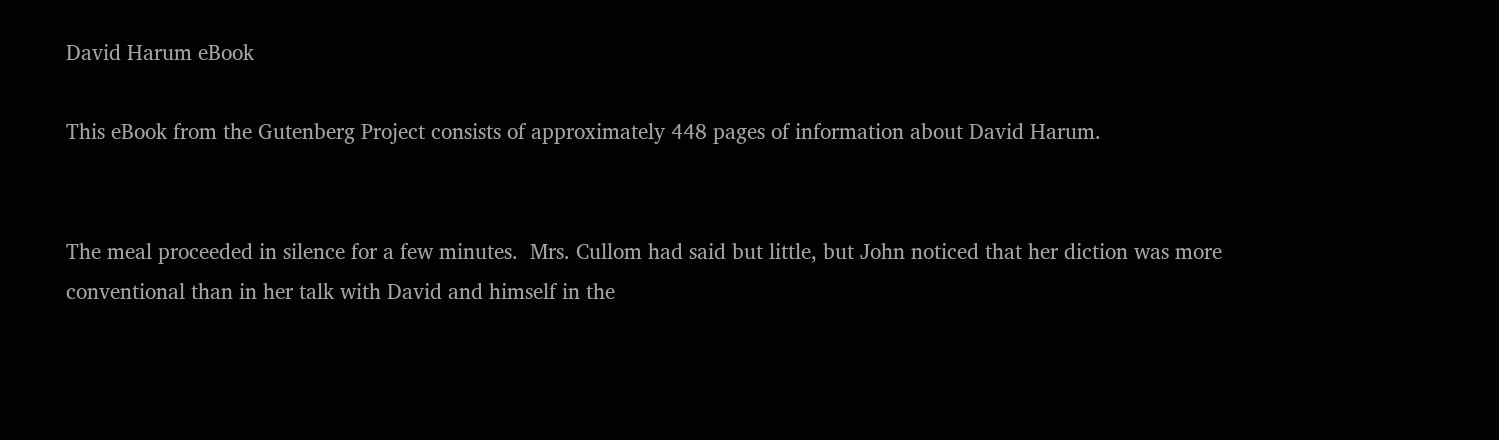David Harum eBook

This eBook from the Gutenberg Project consists of approximately 448 pages of information about David Harum.


The meal proceeded in silence for a few minutes.  Mrs. Cullom had said but little, but John noticed that her diction was more conventional than in her talk with David and himself in the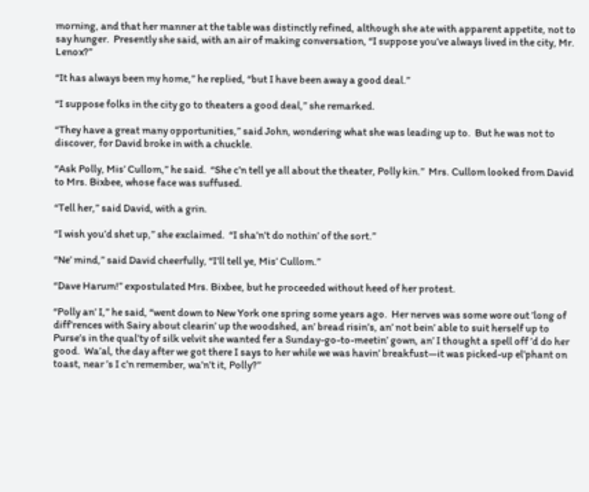morning, and that her manner at the table was distinctly refined, although she ate with apparent appetite, not to say hunger.  Presently she said, with an air of making conversation, “I suppose you’ve always lived in the city, Mr. Lenox?”

“It has always been my home,” he replied, “but I have been away a good deal.”

“I suppose folks in the city go to theaters a good deal,” she remarked.

“They have a great many opportunities,” said John, wondering what she was leading up to.  But he was not to discover, for David broke in with a chuckle.

“Ask Polly, Mis’ Cullom,” he said.  “She c’n tell ye all about the theater, Polly kin.”  Mrs. Cullom looked from David to Mrs. Bixbee, whose face was suffused.

“Tell her,” said David, with a grin.

“I wish you’d shet up,” she exclaimed.  “I sha’n’t do nothin’ of the sort.”

“Ne’ mind,” said David cheerfully, “I’ll tell ye, Mis’ Cullom.”

“Dave Harum!” expostulated Mrs. Bixbee, but he proceeded without heed of her protest.

“Polly an’ I,” he said, “went down to New York one spring some years ago.  Her nerves was some wore out ’long of diff’rences with Sairy about clearin’ up the woodshed, an’ bread risin’s, an’ not bein’ able to suit herself up to Purse’s in the qual’ty of silk velvit she wanted fer a Sunday-go-to-meetin’ gown, an’ I thought a spell off ’d do her good.  Wa’al, the day after we got there I says to her while we was havin’ breakfust—it was picked-up el’phant on toast, near ’s I c’n remember, wa’n’t it, Polly?”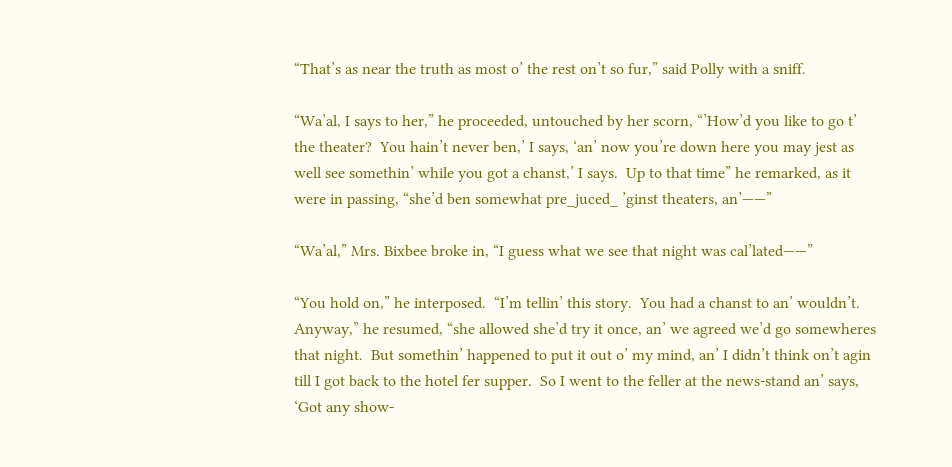“That’s as near the truth as most o’ the rest on’t so fur,” said Polly with a sniff.

“Wa’al, I says to her,” he proceeded, untouched by her scorn, “’How’d you like to go t’ the theater?  You hain’t never ben,’ I says, ‘an’ now you’re down here you may jest as well see somethin’ while you got a chanst,’ I says.  Up to that time” he remarked, as it were in passing, “she’d ben somewhat pre_juced_ ’ginst theaters, an’——”

“Wa’al,” Mrs. Bixbee broke in, “I guess what we see that night was cal’lated——”

“You hold on,” he interposed.  “I’m tellin’ this story.  You had a chanst to an’ wouldn’t.  Anyway,” he resumed, “she allowed she’d try it once, an’ we agreed we’d go somewheres that night.  But somethin’ happened to put it out o’ my mind, an’ I didn’t think on’t agin till I got back to the hotel fer supper.  So I went to the feller at the news-stand an’ says, ‘Got any show-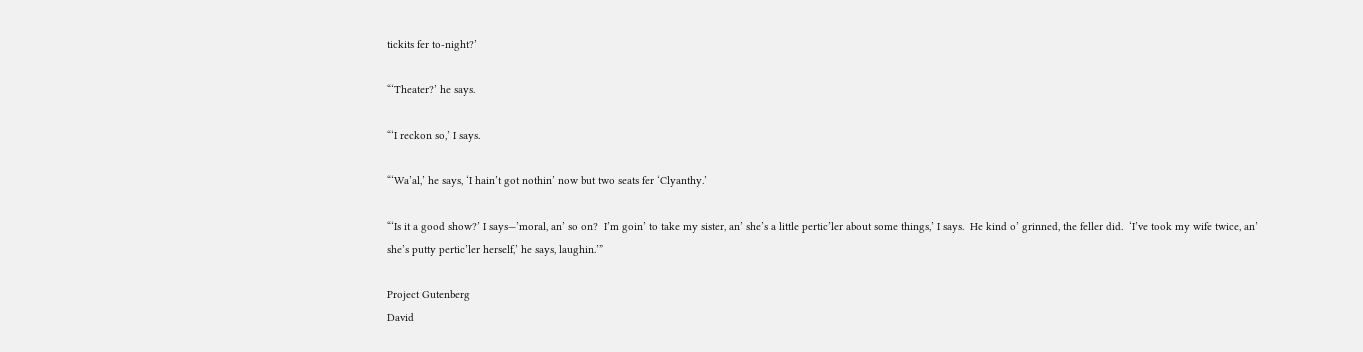tickits fer to-night?’

“‘Theater?’ he says.

“‘I reckon so,’ I says.

“‘Wa’al,’ he says, ‘I hain’t got nothin’ now but two seats fer ‘Clyanthy.’

“‘Is it a good show?’ I says—’moral, an’ so on?  I’m goin’ to take my sister, an’ she’s a little pertic’ler about some things,’ I says.  He kind o’ grinned, the feller did.  ‘I’ve took my wife twice, an’ she’s putty pertic’ler herself,’ he says, laughin.’”

Project Gutenberg
David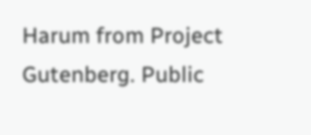Harum from Project Gutenberg. Public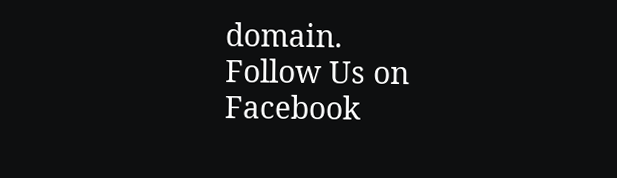domain.
Follow Us on Facebook